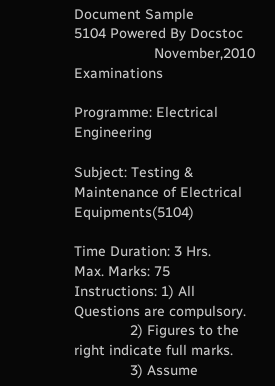Document Sample
5104 Powered By Docstoc
                    November,2010 Examinations

Programme: Electrical Engineering

Subject: Testing & Maintenance of Electrical Equipments(5104)

Time Duration: 3 Hrs.                                Max. Marks: 75
Instructions: 1) All Questions are compulsory.
              2) Figures to the right indicate full marks.
              3) Assume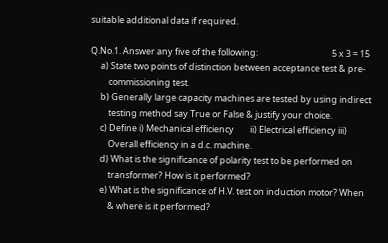suitable additional data if required.

Q.No.1. Answer any five of the following:                                     5 x 3 = 15
     a) State two points of distinction between acceptance test & pre-
         commissioning test.
     b) Generally large capacity machines are tested by using indirect
         testing method say True or False & justify your choice.
     c) Define i) Mechanical efficiency        ii) Electrical efficiency iii)
         Overall efficiency in a d.c. machine.
     d) What is the significance of polarity test to be performed on
         transformer? How is it performed?
     e) What is the significance of H.V. test on induction motor? When
         & where is it performed?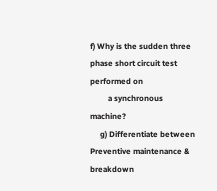f) Why is the sudden three phase short circuit test performed on
         a synchronous machine?
     g) Differentiate between Preventive maintenance & breakdown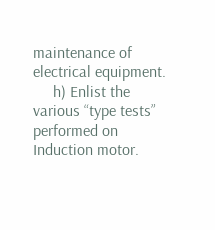maintenance of electrical equipment.
     h) Enlist the various “type tests” performed on Induction motor.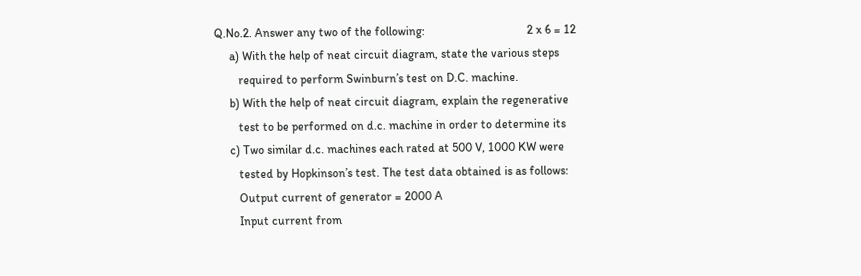Q.No.2. Answer any two of the following:                                  2 x 6 = 12
     a) With the help of neat circuit diagram, state the various steps
        required to perform Swinburn’s test on D.C. machine.
     b) With the help of neat circuit diagram, explain the regenerative
        test to be performed on d.c. machine in order to determine its
     c) Two similar d.c. machines each rated at 500 V, 1000 KW were
        tested by Hopkinson’s test. The test data obtained is as follows:
        Output current of generator = 2000 A
        Input current from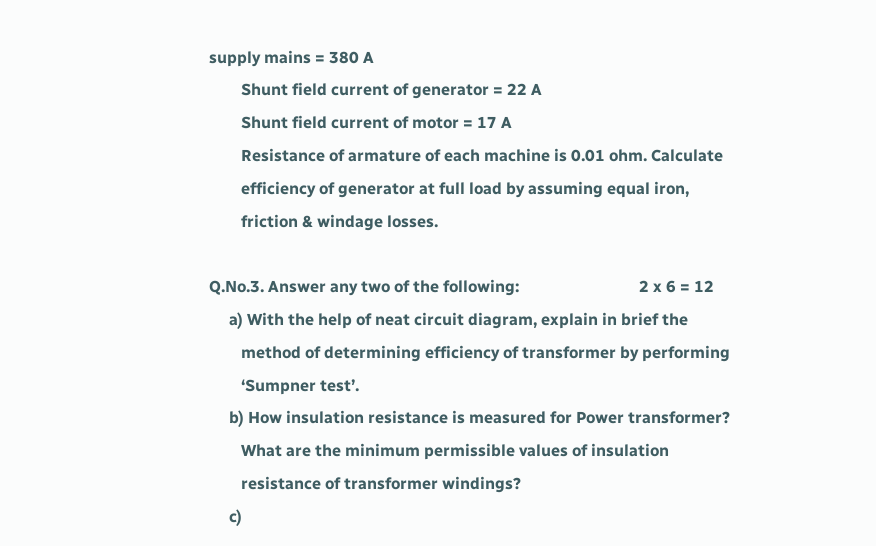supply mains = 380 A
        Shunt field current of generator = 22 A
        Shunt field current of motor = 17 A
        Resistance of armature of each machine is 0.01 ohm. Calculate
        efficiency of generator at full load by assuming equal iron,
        friction & windage losses.

Q.No.3. Answer any two of the following:                              2 x 6 = 12
     a) With the help of neat circuit diagram, explain in brief the
        method of determining efficiency of transformer by performing
        ‘Sumpner test’.
     b) How insulation resistance is measured for Power transformer?
        What are the minimum permissible values of insulation
        resistance of transformer windings?
     c)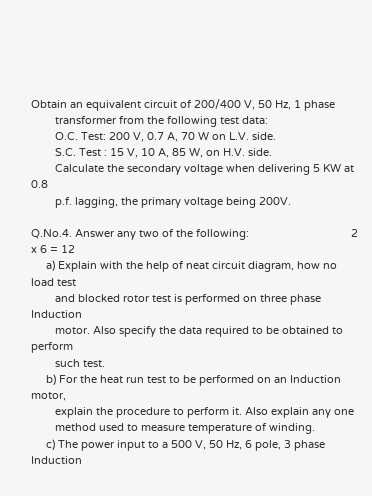Obtain an equivalent circuit of 200/400 V, 50 Hz, 1 phase
        transformer from the following test data:
        O.C. Test: 200 V, 0.7 A, 70 W on L.V. side.
        S.C. Test : 15 V, 10 A, 85 W, on H.V. side.
        Calculate the secondary voltage when delivering 5 KW at 0.8
        p.f. lagging, the primary voltage being 200V.

Q.No.4. Answer any two of the following:                                  2 x 6 = 12
     a) Explain with the help of neat circuit diagram, how no load test
        and blocked rotor test is performed on three phase Induction
        motor. Also specify the data required to be obtained to perform
        such test.
     b) For the heat run test to be performed on an Induction motor,
        explain the procedure to perform it. Also explain any one
        method used to measure temperature of winding.
     c) The power input to a 500 V, 50 Hz, 6 pole, 3 phase Induction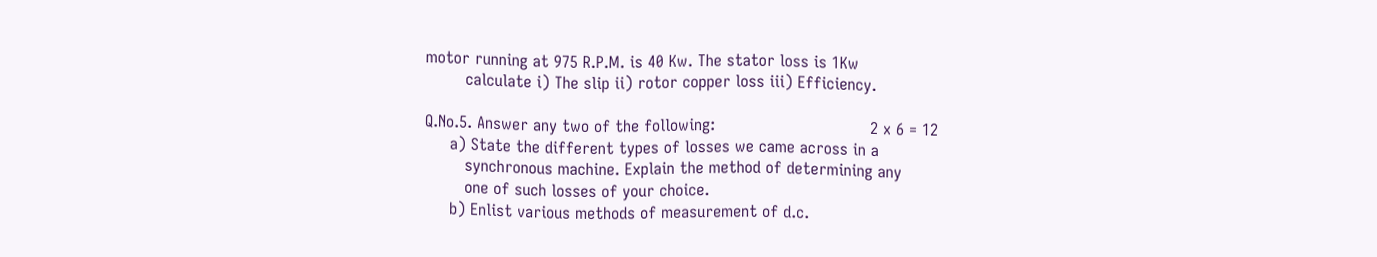motor running at 975 R.P.M. is 40 Kw. The stator loss is 1Kw
        calculate i) The slip ii) rotor copper loss iii) Efficiency.

Q.No.5. Answer any two of the following:                               2 x 6 = 12
     a) State the different types of losses we came across in a
        synchronous machine. Explain the method of determining any
        one of such losses of your choice.
     b) Enlist various methods of measurement of d.c.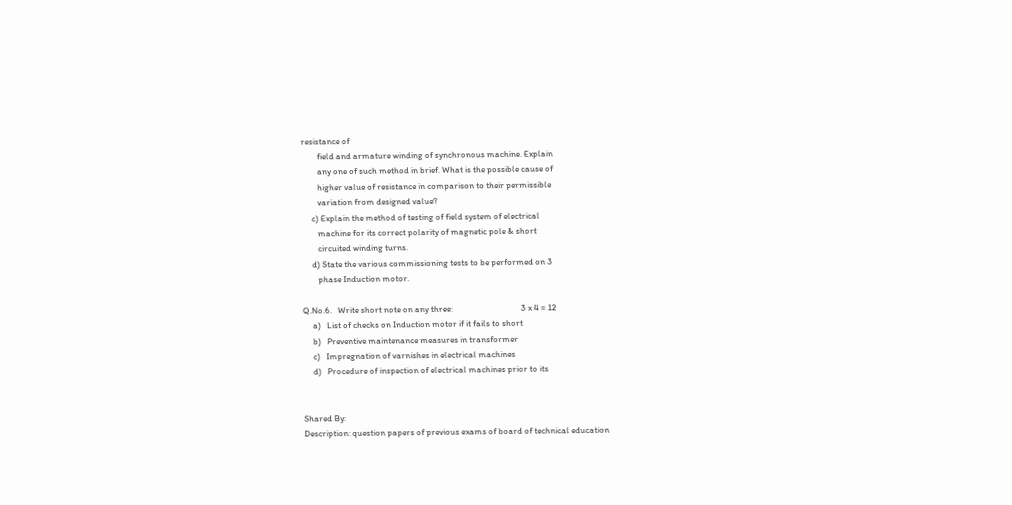resistance of
        field and armature winding of synchronous machine. Explain
        any one of such method in brief. What is the possible cause of
        higher value of resistance in comparison to their permissible
        variation from designed value?
     c) Explain the method of testing of field system of electrical
        machine for its correct polarity of magnetic pole & short
        circuited winding turns.
     d) State the various commissioning tests to be performed on 3
        phase Induction motor.

Q.No.6.   Write short note on any three:                                  3 x 4 = 12
     a)   List of checks on Induction motor if it fails to short
     b)   Preventive maintenance measures in transformer
     c)   Impregnation of varnishes in electrical machines
     d)   Procedure of inspection of electrical machines prior to its


Shared By:
Description: question papers of previous exams of board of technical education